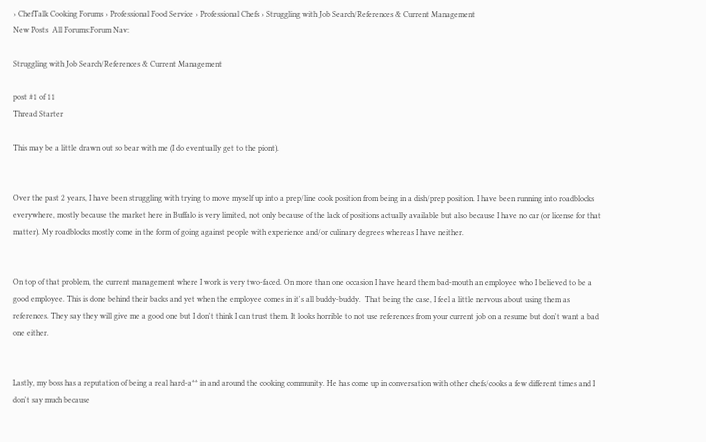› ChefTalk Cooking Forums › Professional Food Service › Professional Chefs › Struggling with Job Search/References & Current Management
New Posts  All Forums:Forum Nav:

Struggling with Job Search/References & Current Management

post #1 of 11
Thread Starter

This may be a little drawn out so bear with me (I do eventually get to the piont).


Over the past 2 years, I have been struggling with trying to move myself up into a prep/line cook position from being in a dish/prep position. I have been running into roadblocks everywhere, mostly because the market here in Buffalo is very limited, not only because of the lack of positions actually available but also because I have no car (or license for that matter). My roadblocks mostly come in the form of going against people with experience and/or culinary degrees whereas I have neither.


On top of that problem, the current management where I work is very two-faced. On more than one occasion I have heard them bad-mouth an employee who I believed to be a good employee. This is done behind their backs and yet when the employee comes in it's all buddy-buddy.  That being the case, I feel a little nervous about using them as references. They say they will give me a good one but I don't think I can trust them. It looks horrible to not use references from your current job on a resume but don't want a bad one either.


Lastly, my boss has a reputation of being a real hard-a** in and around the cooking community. He has come up in conversation with other chefs/cooks a few different times and I don't say much because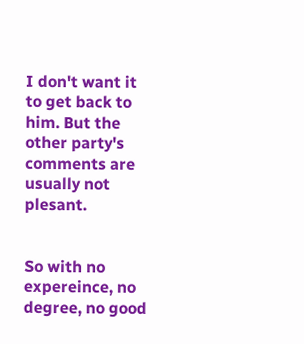I don't want it to get back to him. But the other party's comments are usually not plesant.


So with no expereince, no degree, no good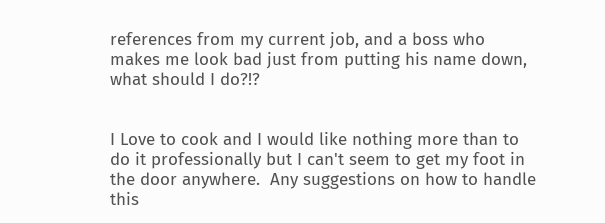references from my current job, and a boss who makes me look bad just from putting his name down, what should I do?!?


I Love to cook and I would like nothing more than to do it professionally but I can't seem to get my foot in the door anywhere.  Any suggestions on how to handle this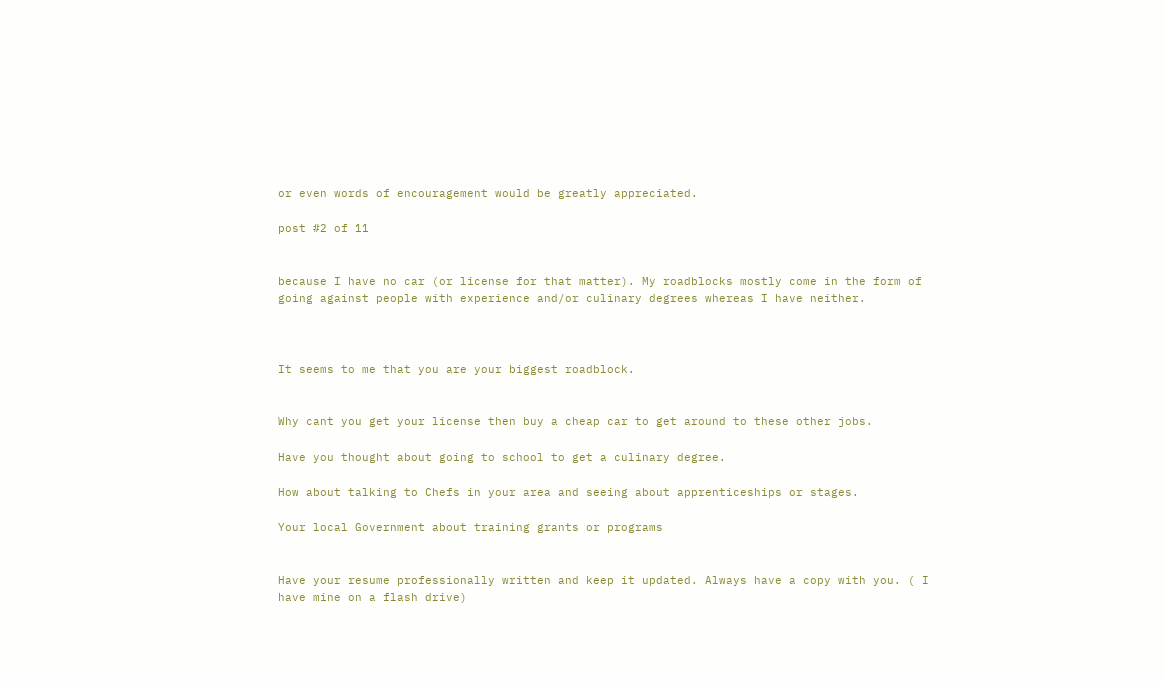or even words of encouragement would be greatly appreciated.

post #2 of 11


because I have no car (or license for that matter). My roadblocks mostly come in the form of going against people with experience and/or culinary degrees whereas I have neither.



It seems to me that you are your biggest roadblock.


Why cant you get your license then buy a cheap car to get around to these other jobs.

Have you thought about going to school to get a culinary degree.

How about talking to Chefs in your area and seeing about apprenticeships or stages.

Your local Government about training grants or programs


Have your resume professionally written and keep it updated. Always have a copy with you. ( I have mine on a flash drive)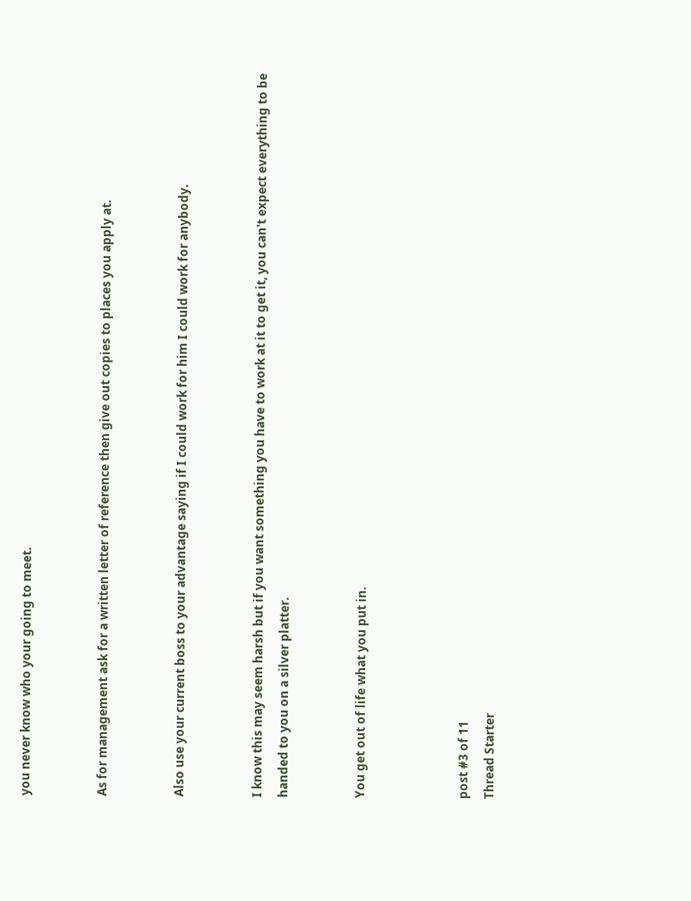you never know who your going to meet.


As for management ask for a written letter of reference then give out copies to places you apply at.


Also use your current boss to your advantage saying if I could work for him I could work for anybody.


I know this may seem harsh but if you want something you have to work at it to get it, you can't expect everything to be handed to you on a silver platter.


You get out of life what you put in.



post #3 of 11
Thread Starter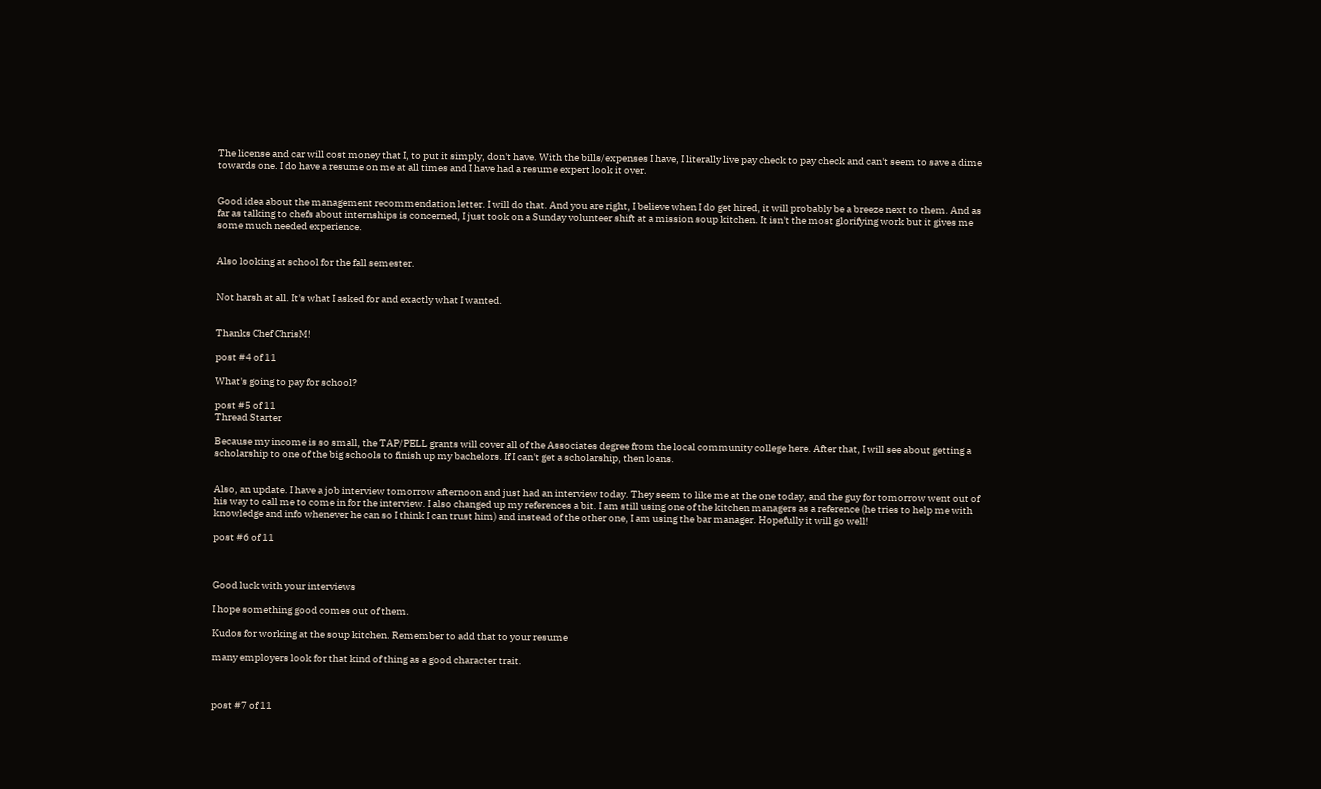The license and car will cost money that I, to put it simply, don't have. With the bills/expenses I have, I literally live pay check to pay check and can't seem to save a dime towards one. I do have a resume on me at all times and I have had a resume expert look it over.


Good idea about the management recommendation letter. I will do that. And you are right, I believe when I do get hired, it will probably be a breeze next to them. And as far as talking to chefs about internships is concerned, I just took on a Sunday volunteer shift at a mission soup kitchen. It isn't the most glorifying work but it gives me some much needed experience.


Also looking at school for the fall semester.


Not harsh at all. It's what I asked for and exactly what I wanted.


Thanks Chef ChrisM!

post #4 of 11

What's going to pay for school?

post #5 of 11
Thread Starter

Because my income is so small, the TAP/PELL grants will cover all of the Associates degree from the local community college here. After that, I will see about getting a scholarship to one of the big schools to finish up my bachelors. If I can't get a scholarship, then loans.


Also, an update. I have a job interview tomorrow afternoon and just had an interview today. They seem to like me at the one today, and the guy for tomorrow went out of his way to call me to come in for the interview. I also changed up my references a bit. I am still using one of the kitchen managers as a reference (he tries to help me with knowledge and info whenever he can so I think I can trust him) and instead of the other one, I am using the bar manager. Hopefully it will go well!

post #6 of 11



Good luck with your interviews

I hope something good comes out of them.

Kudos for working at the soup kitchen. Remember to add that to your resume

many employers look for that kind of thing as a good character trait.



post #7 of 11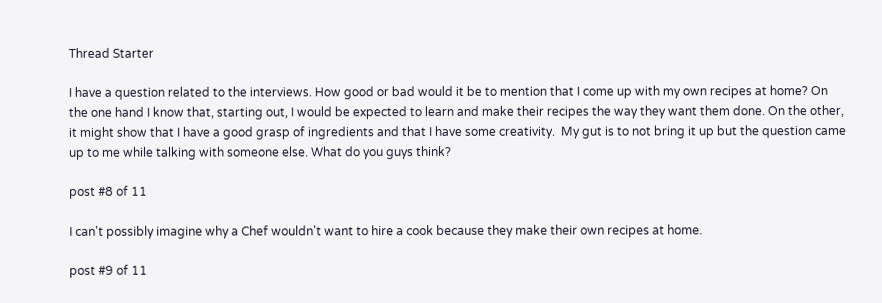Thread Starter

I have a question related to the interviews. How good or bad would it be to mention that I come up with my own recipes at home? On the one hand I know that, starting out, I would be expected to learn and make their recipes the way they want them done. On the other, it might show that I have a good grasp of ingredients and that I have some creativity.  My gut is to not bring it up but the question came up to me while talking with someone else. What do you guys think?

post #8 of 11

I can't possibly imagine why a Chef wouldn't want to hire a cook because they make their own recipes at home.

post #9 of 11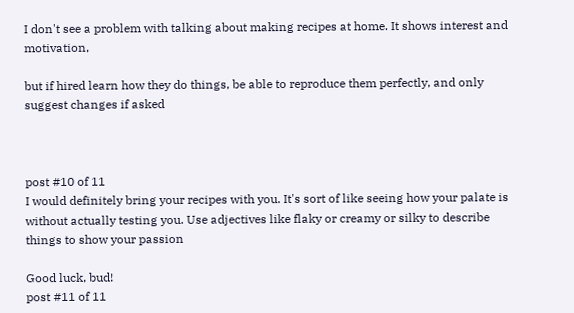I don't see a problem with talking about making recipes at home. It shows interest and motivation,

but if hired learn how they do things, be able to reproduce them perfectly, and only suggest changes if asked



post #10 of 11
I would definitely bring your recipes with you. It's sort of like seeing how your palate is without actually testing you. Use adjectives like flaky or creamy or silky to describe things to show your passion

Good luck, bud!
post #11 of 11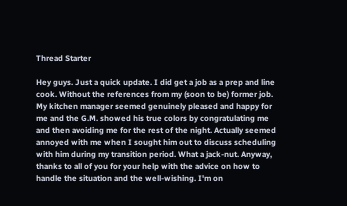Thread Starter

Hey guys. Just a quick update. I did get a job as a prep and line cook. Without the references from my (soon to be) former job. My kitchen manager seemed genuinely pleased and happy for me and the G.M. showed his true colors by congratulating me and then avoiding me for the rest of the night. Actually seemed annoyed with me when I sought him out to discuss scheduling with him during my transition period. What a jack-nut. Anyway, thanks to all of you for your help with the advice on how to handle the situation and the well-wishing. I'm on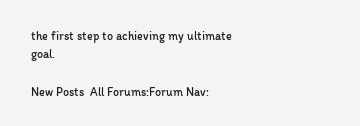the first step to achieving my ultimate goal.

New Posts  All Forums:Forum Nav: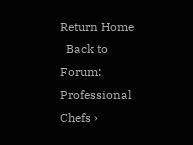Return Home
  Back to Forum: Professional Chefs ›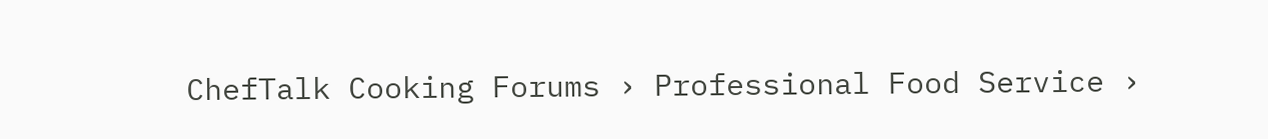ChefTalk Cooking Forums › Professional Food Service ›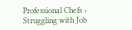Professional Chefs › Struggling with Job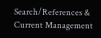Search/References & Current Management